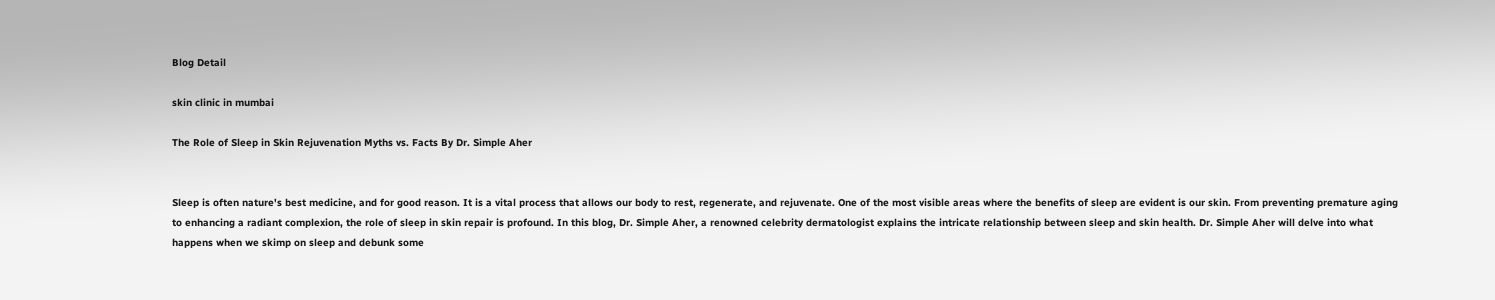Blog Detail

skin clinic in mumbai

The Role of Sleep in Skin Rejuvenation Myths vs. Facts By Dr. Simple Aher


Sleep is often nature's best medicine, and for good reason. It is a vital process that allows our body to rest, regenerate, and rejuvenate. One of the most visible areas where the benefits of sleep are evident is our skin. From preventing premature aging to enhancing a radiant complexion, the role of sleep in skin repair is profound. In this blog, Dr. Simple Aher, a renowned celebrity dermatologist explains the intricate relationship between sleep and skin health. Dr. Simple Aher will delve into what happens when we skimp on sleep and debunk some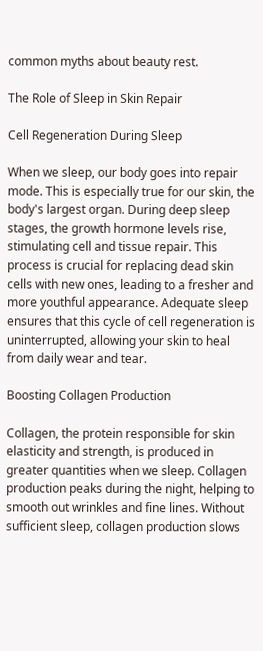common myths about beauty rest.

The Role of Sleep in Skin Repair

Cell Regeneration During Sleep

When we sleep, our body goes into repair mode. This is especially true for our skin, the body's largest organ. During deep sleep stages, the growth hormone levels rise, stimulating cell and tissue repair. This process is crucial for replacing dead skin cells with new ones, leading to a fresher and more youthful appearance. Adequate sleep ensures that this cycle of cell regeneration is uninterrupted, allowing your skin to heal from daily wear and tear.

Boosting Collagen Production

Collagen, the protein responsible for skin elasticity and strength, is produced in greater quantities when we sleep. Collagen production peaks during the night, helping to smooth out wrinkles and fine lines. Without sufficient sleep, collagen production slows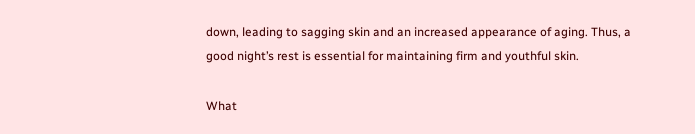down, leading to sagging skin and an increased appearance of aging. Thus, a good night’s rest is essential for maintaining firm and youthful skin.

What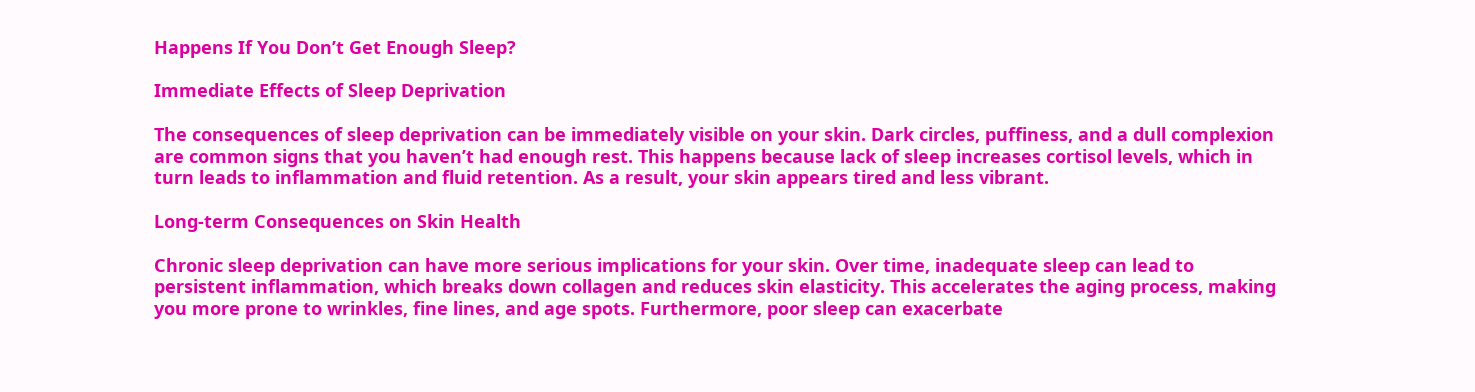Happens If You Don’t Get Enough Sleep?

Immediate Effects of Sleep Deprivation

The consequences of sleep deprivation can be immediately visible on your skin. Dark circles, puffiness, and a dull complexion are common signs that you haven’t had enough rest. This happens because lack of sleep increases cortisol levels, which in turn leads to inflammation and fluid retention. As a result, your skin appears tired and less vibrant.

Long-term Consequences on Skin Health

Chronic sleep deprivation can have more serious implications for your skin. Over time, inadequate sleep can lead to persistent inflammation, which breaks down collagen and reduces skin elasticity. This accelerates the aging process, making you more prone to wrinkles, fine lines, and age spots. Furthermore, poor sleep can exacerbate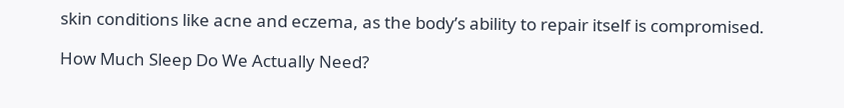skin conditions like acne and eczema, as the body’s ability to repair itself is compromised.

How Much Sleep Do We Actually Need?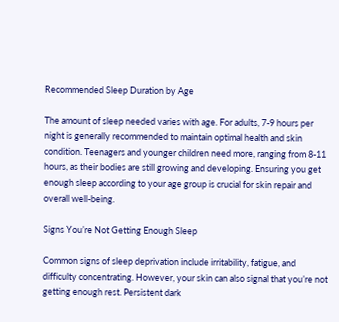Recommended Sleep Duration by Age

The amount of sleep needed varies with age. For adults, 7-9 hours per night is generally recommended to maintain optimal health and skin condition. Teenagers and younger children need more, ranging from 8-11 hours, as their bodies are still growing and developing. Ensuring you get enough sleep according to your age group is crucial for skin repair and overall well-being.

Signs You’re Not Getting Enough Sleep

Common signs of sleep deprivation include irritability, fatigue, and difficulty concentrating. However, your skin can also signal that you’re not getting enough rest. Persistent dark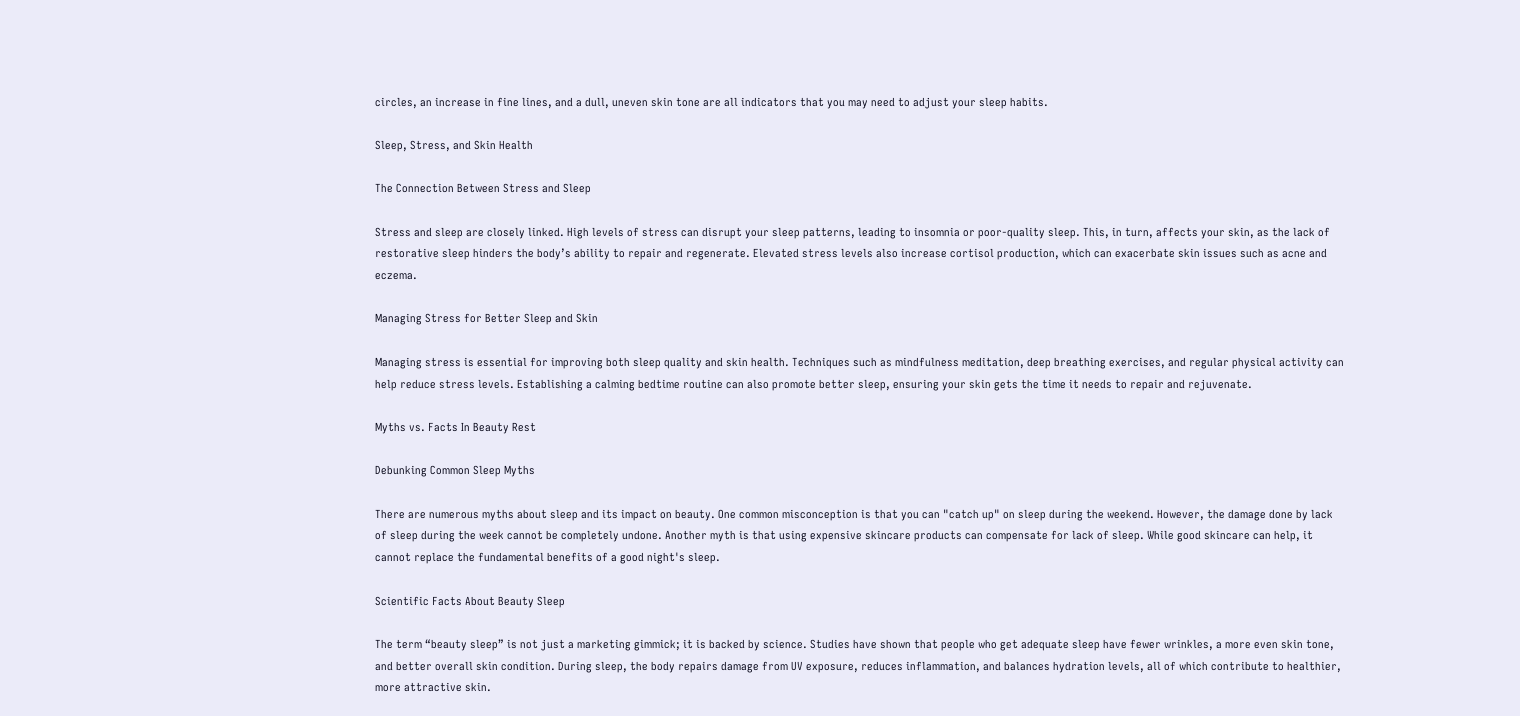circles, an increase in fine lines, and a dull, uneven skin tone are all indicators that you may need to adjust your sleep habits.

Sleep, Stress, and Skin Health

The Connection Between Stress and Sleep

Stress and sleep are closely linked. High levels of stress can disrupt your sleep patterns, leading to insomnia or poor-quality sleep. This, in turn, affects your skin, as the lack of restorative sleep hinders the body’s ability to repair and regenerate. Elevated stress levels also increase cortisol production, which can exacerbate skin issues such as acne and eczema.

Managing Stress for Better Sleep and Skin

Managing stress is essential for improving both sleep quality and skin health. Techniques such as mindfulness meditation, deep breathing exercises, and regular physical activity can help reduce stress levels. Establishing a calming bedtime routine can also promote better sleep, ensuring your skin gets the time it needs to repair and rejuvenate.

Myths vs. Facts In Beauty Rest

Debunking Common Sleep Myths

There are numerous myths about sleep and its impact on beauty. One common misconception is that you can "catch up" on sleep during the weekend. However, the damage done by lack of sleep during the week cannot be completely undone. Another myth is that using expensive skincare products can compensate for lack of sleep. While good skincare can help, it cannot replace the fundamental benefits of a good night's sleep.

Scientific Facts About Beauty Sleep

The term “beauty sleep” is not just a marketing gimmick; it is backed by science. Studies have shown that people who get adequate sleep have fewer wrinkles, a more even skin tone, and better overall skin condition. During sleep, the body repairs damage from UV exposure, reduces inflammation, and balances hydration levels, all of which contribute to healthier, more attractive skin.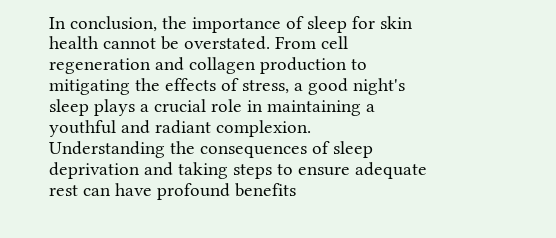In conclusion, the importance of sleep for skin health cannot be overstated. From cell regeneration and collagen production to mitigating the effects of stress, a good night's sleep plays a crucial role in maintaining a youthful and radiant complexion. Understanding the consequences of sleep deprivation and taking steps to ensure adequate rest can have profound benefits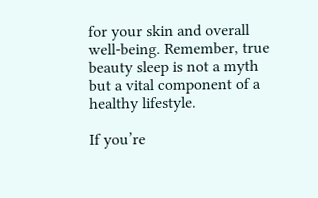for your skin and overall well-being. Remember, true beauty sleep is not a myth but a vital component of a healthy lifestyle.

If you’re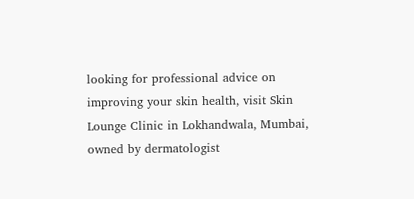looking for professional advice on improving your skin health, visit Skin Lounge Clinic in Lokhandwala, Mumbai, owned by dermatologist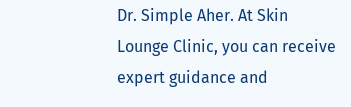Dr. Simple Aher. At Skin Lounge Clinic, you can receive expert guidance and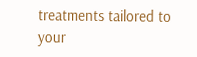treatments tailored to your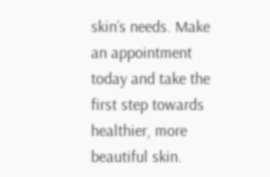skin’s needs. Make an appointment today and take the first step towards healthier, more beautiful skin.